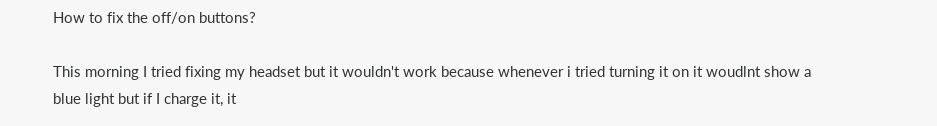How to fix the off/on buttons?

This morning I tried fixing my headset but it wouldn't work because whenever i tried turning it on it woudlnt show a blue light but if I charge it, it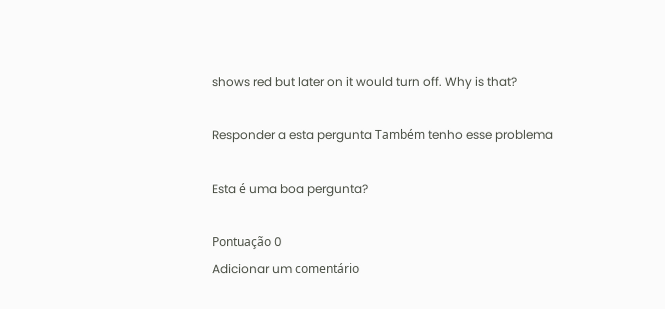shows red but later on it would turn off. Why is that?

Responder a esta pergunta Também tenho esse problema

Esta é uma boa pergunta?

Pontuação 0
Adicionar um comentário